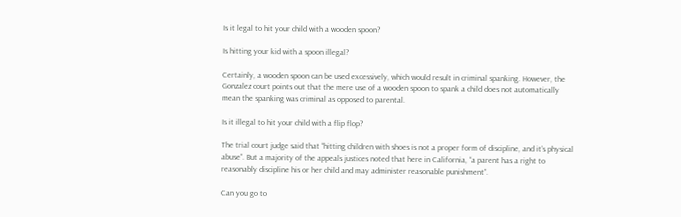Is it legal to hit your child with a wooden spoon?

Is hitting your kid with a spoon illegal?

Certainly, a wooden spoon can be used excessively, which would result in criminal spanking. However, the Gonzalez court points out that the mere use of a wooden spoon to spank a child does not automatically mean the spanking was criminal as opposed to parental.

Is it illegal to hit your child with a flip flop?

The trial court judge said that “hitting children with shoes is not a proper form of discipline, and it’s physical abuse”. But a majority of the appeals justices noted that here in California, “a parent has a right to reasonably discipline his or her child and may administer reasonable punishment”.

Can you go to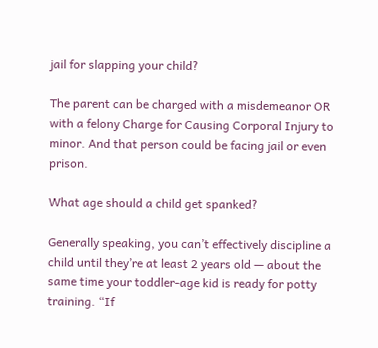jail for slapping your child?

The parent can be charged with a misdemeanor OR with a felony Charge for Causing Corporal Injury to minor. And that person could be facing jail or even prison.

What age should a child get spanked?

Generally speaking, you can’t effectively discipline a child until they’re at least 2 years old — about the same time your toddler-age kid is ready for potty training. “If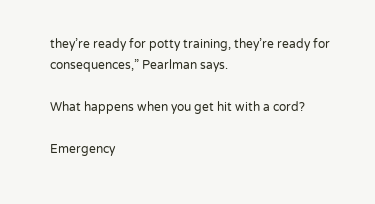they’re ready for potty training, they’re ready for consequences,” Pearlman says.

What happens when you get hit with a cord?

Emergency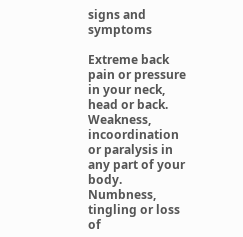signs and symptoms

Extreme back pain or pressure in your neck, head or back. Weakness, incoordination or paralysis in any part of your body. Numbness, tingling or loss of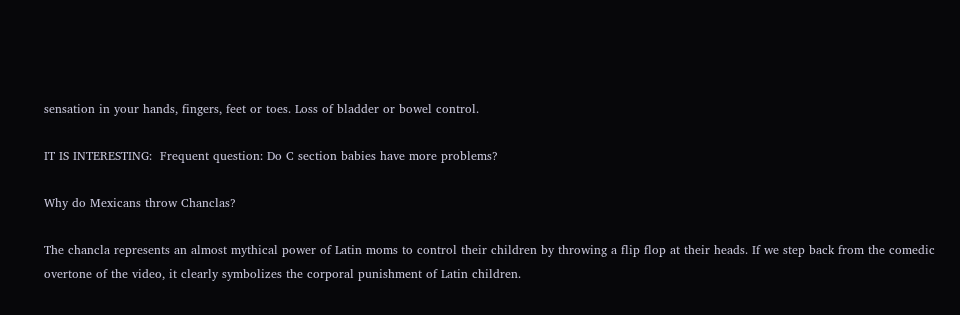sensation in your hands, fingers, feet or toes. Loss of bladder or bowel control.

IT IS INTERESTING:  Frequent question: Do C section babies have more problems?

Why do Mexicans throw Chanclas?

The chancla represents an almost mythical power of Latin moms to control their children by throwing a flip flop at their heads. If we step back from the comedic overtone of the video, it clearly symbolizes the corporal punishment of Latin children.